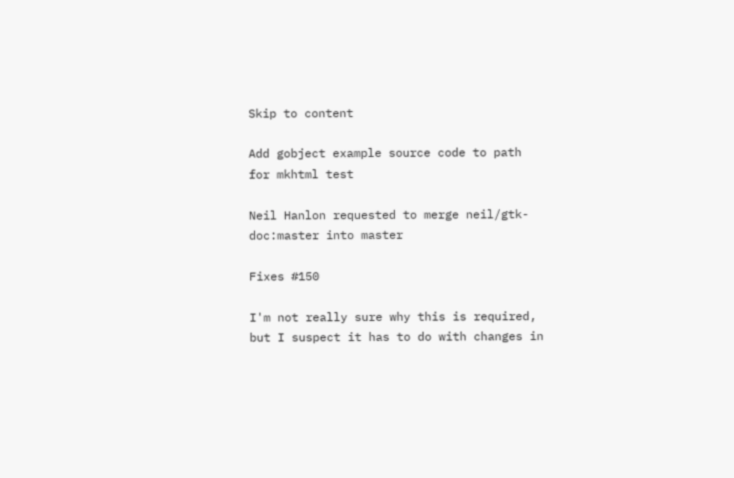Skip to content

Add gobject example source code to path for mkhtml test

Neil Hanlon requested to merge neil/gtk-doc:master into master

Fixes #150

I'm not really sure why this is required, but I suspect it has to do with changes in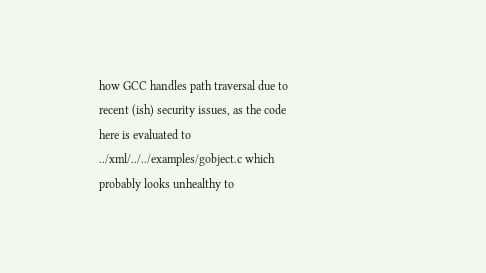how GCC handles path traversal due to recent (ish) security issues, as the code here is evaluated to ../xml/../../examples/gobject.c which probably looks unhealthy to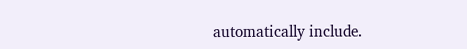automatically include.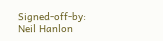Signed-off-by: Neil Hanlon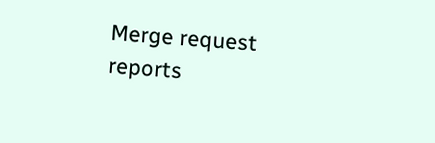Merge request reports